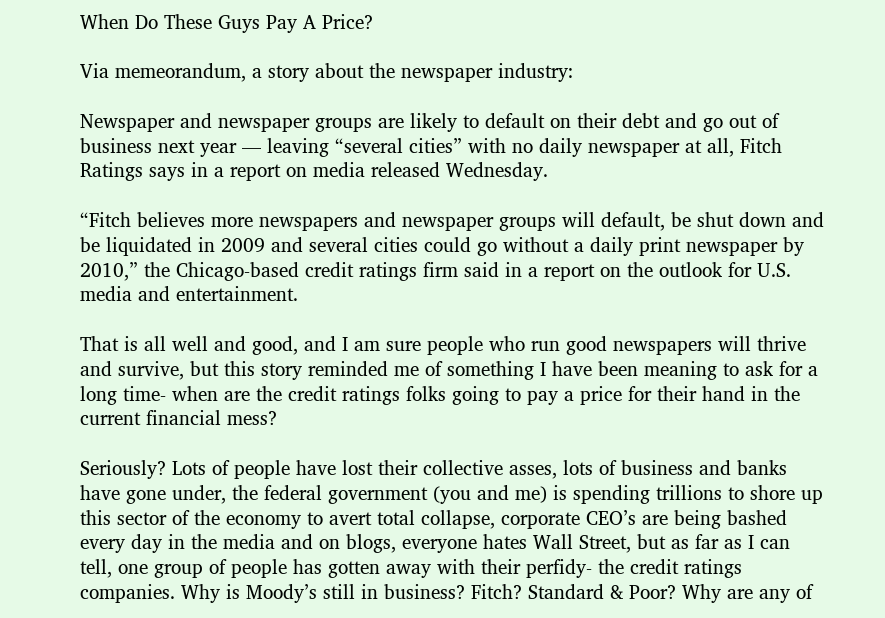When Do These Guys Pay A Price?

Via memeorandum, a story about the newspaper industry:

Newspaper and newspaper groups are likely to default on their debt and go out of business next year — leaving “several cities” with no daily newspaper at all, Fitch Ratings says in a report on media released Wednesday.

“Fitch believes more newspapers and newspaper groups will default, be shut down and be liquidated in 2009 and several cities could go without a daily print newspaper by 2010,” the Chicago-based credit ratings firm said in a report on the outlook for U.S. media and entertainment.

That is all well and good, and I am sure people who run good newspapers will thrive and survive, but this story reminded me of something I have been meaning to ask for a long time- when are the credit ratings folks going to pay a price for their hand in the current financial mess?

Seriously? Lots of people have lost their collective asses, lots of business and banks have gone under, the federal government (you and me) is spending trillions to shore up this sector of the economy to avert total collapse, corporate CEO’s are being bashed every day in the media and on blogs, everyone hates Wall Street, but as far as I can tell, one group of people has gotten away with their perfidy- the credit ratings companies. Why is Moody’s still in business? Fitch? Standard & Poor? Why are any of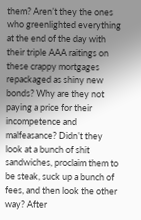them? Aren’t they the ones who greenlighted everything at the end of the day with their triple AAA raitings on these crappy mortgages repackaged as shiny new bonds? Why are they not paying a price for their incompetence and malfeasance? Didn’t they look at a bunch of shit sandwiches, proclaim them to be steak, suck up a bunch of fees, and then look the other way? After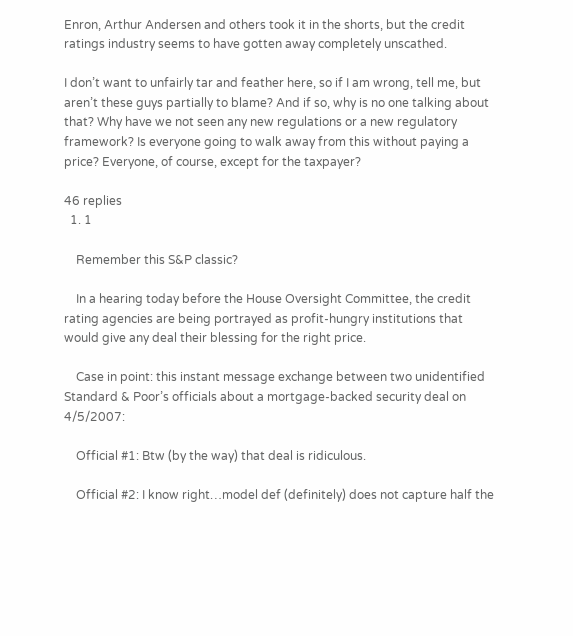Enron, Arthur Andersen and others took it in the shorts, but the credit ratings industry seems to have gotten away completely unscathed.

I don’t want to unfairly tar and feather here, so if I am wrong, tell me, but aren’t these guys partially to blame? And if so, why is no one talking about that? Why have we not seen any new regulations or a new regulatory framework? Is everyone going to walk away from this without paying a price? Everyone, of course, except for the taxpayer?

46 replies
  1. 1

    Remember this S&P classic?

    In a hearing today before the House Oversight Committee, the credit rating agencies are being portrayed as profit-hungry institutions that would give any deal their blessing for the right price.

    Case in point: this instant message exchange between two unidentified Standard & Poor’s officials about a mortgage-backed security deal on 4/5/2007:

    Official #1: Btw (by the way) that deal is ridiculous.

    Official #2: I know right…model def (definitely) does not capture half the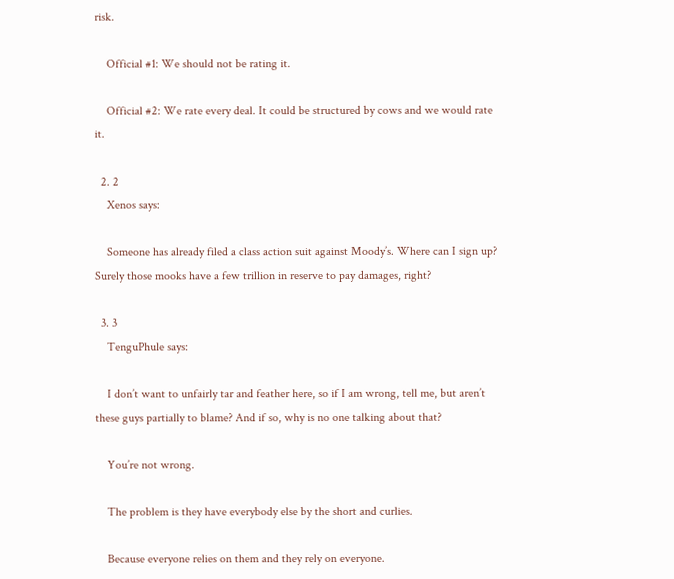risk.

    Official #1: We should not be rating it.

    Official #2: We rate every deal. It could be structured by cows and we would rate it.

  2. 2
    Xenos says:

    Someone has already filed a class action suit against Moody’s. Where can I sign up? Surely those mooks have a few trillion in reserve to pay damages, right?

  3. 3
    TenguPhule says:

    I don’t want to unfairly tar and feather here, so if I am wrong, tell me, but aren’t these guys partially to blame? And if so, why is no one talking about that?

    You’re not wrong.

    The problem is they have everybody else by the short and curlies.

    Because everyone relies on them and they rely on everyone.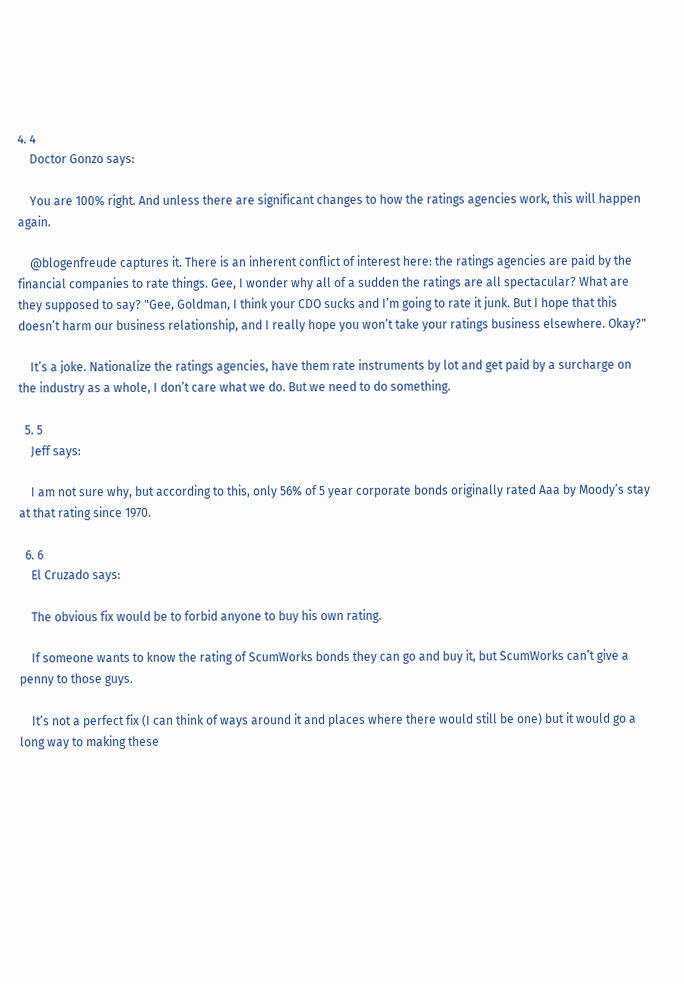4. 4
    Doctor Gonzo says:

    You are 100% right. And unless there are significant changes to how the ratings agencies work, this will happen again.

    @blogenfreude captures it. There is an inherent conflict of interest here: the ratings agencies are paid by the financial companies to rate things. Gee, I wonder why all of a sudden the ratings are all spectacular? What are they supposed to say? "Gee, Goldman, I think your CDO sucks and I’m going to rate it junk. But I hope that this doesn’t harm our business relationship, and I really hope you won’t take your ratings business elsewhere. Okay?"

    It’s a joke. Nationalize the ratings agencies, have them rate instruments by lot and get paid by a surcharge on the industry as a whole, I don’t care what we do. But we need to do something.

  5. 5
    Jeff says:

    I am not sure why, but according to this, only 56% of 5 year corporate bonds originally rated Aaa by Moody’s stay at that rating since 1970.

  6. 6
    El Cruzado says:

    The obvious fix would be to forbid anyone to buy his own rating.

    If someone wants to know the rating of ScumWorks bonds they can go and buy it, but ScumWorks can’t give a penny to those guys.

    It’s not a perfect fix (I can think of ways around it and places where there would still be one) but it would go a long way to making these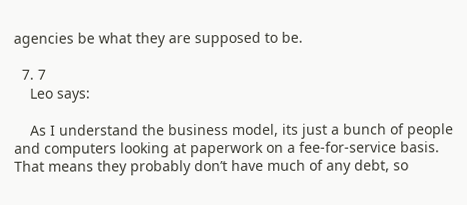agencies be what they are supposed to be.

  7. 7
    Leo says:

    As I understand the business model, its just a bunch of people and computers looking at paperwork on a fee-for-service basis. That means they probably don’t have much of any debt, so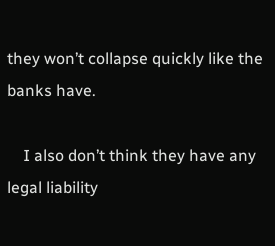they won’t collapse quickly like the banks have.

    I also don’t think they have any legal liability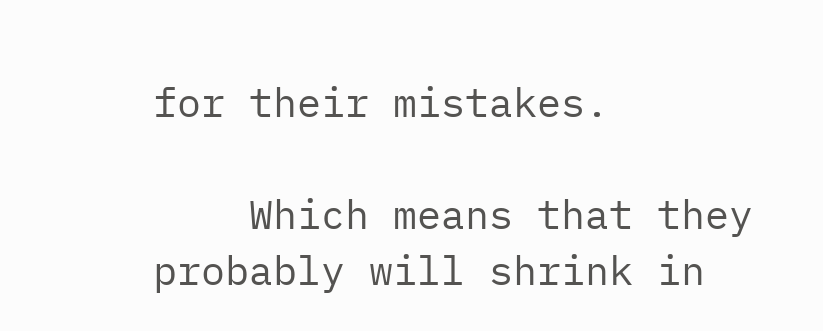for their mistakes.

    Which means that they probably will shrink in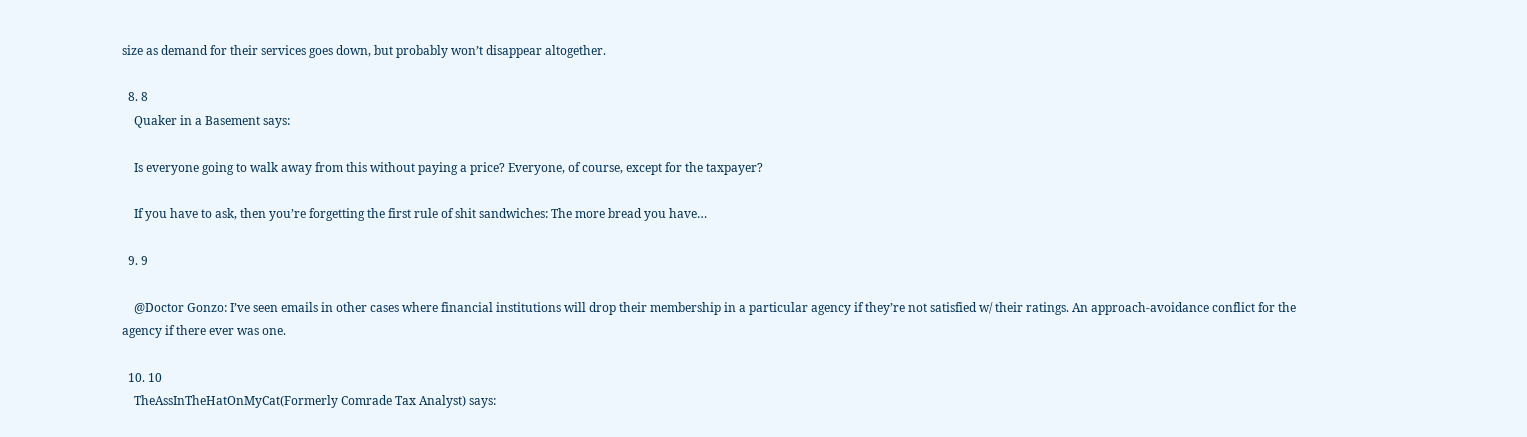size as demand for their services goes down, but probably won’t disappear altogether.

  8. 8
    Quaker in a Basement says:

    Is everyone going to walk away from this without paying a price? Everyone, of course, except for the taxpayer?

    If you have to ask, then you’re forgetting the first rule of shit sandwiches: The more bread you have…

  9. 9

    @Doctor Gonzo: I’ve seen emails in other cases where financial institutions will drop their membership in a particular agency if they’re not satisfied w/ their ratings. An approach-avoidance conflict for the agency if there ever was one.

  10. 10
    TheAssInTheHatOnMyCat(Formerly Comrade Tax Analyst) says: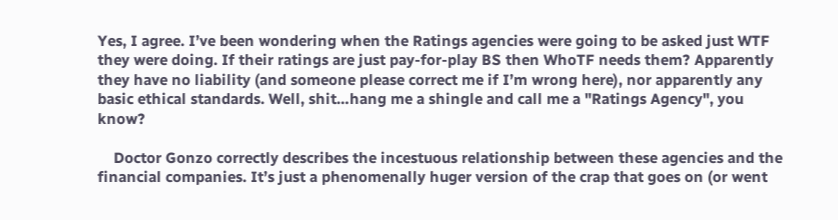Yes, I agree. I’ve been wondering when the Ratings agencies were going to be asked just WTF they were doing. If their ratings are just pay-for-play BS then WhoTF needs them? Apparently they have no liability (and someone please correct me if I’m wrong here), nor apparently any basic ethical standards. Well, shit…hang me a shingle and call me a "Ratings Agency", you know?

    Doctor Gonzo correctly describes the incestuous relationship between these agencies and the financial companies. It’s just a phenomenally huger version of the crap that goes on (or went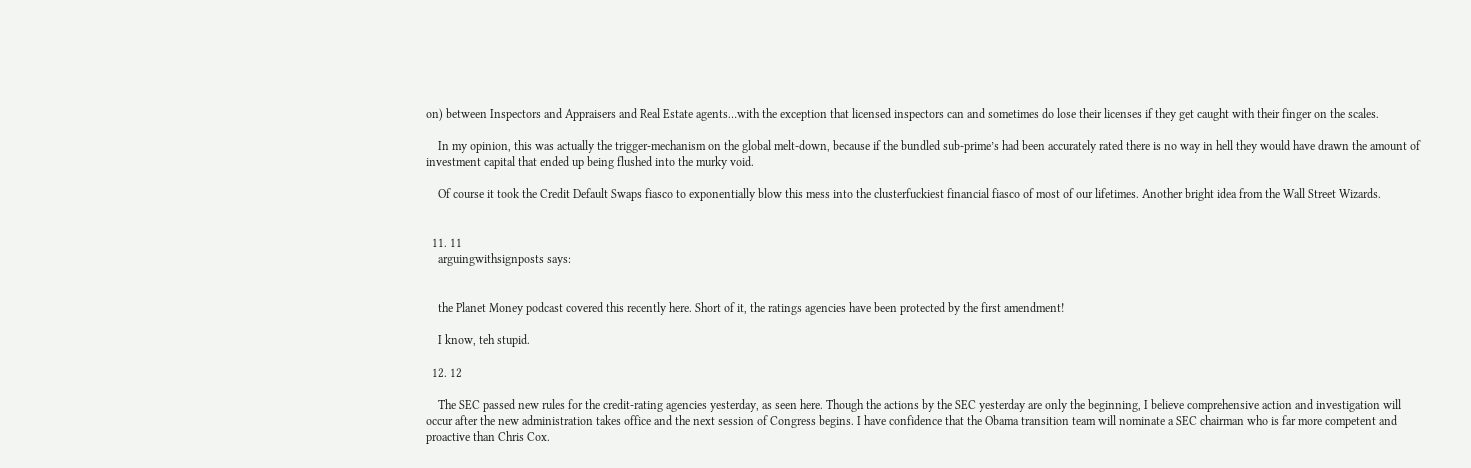on) between Inspectors and Appraisers and Real Estate agents…with the exception that licensed inspectors can and sometimes do lose their licenses if they get caught with their finger on the scales.

    In my opinion, this was actually the trigger-mechanism on the global melt-down, because if the bundled sub-prime’s had been accurately rated there is no way in hell they would have drawn the amount of investment capital that ended up being flushed into the murky void.

    Of course it took the Credit Default Swaps fiasco to exponentially blow this mess into the clusterfuckiest financial fiasco of most of our lifetimes. Another bright idea from the Wall Street Wizards.


  11. 11
    arguingwithsignposts says:


    the Planet Money podcast covered this recently here. Short of it, the ratings agencies have been protected by the first amendment!

    I know, teh stupid.

  12. 12

    The SEC passed new rules for the credit-rating agencies yesterday, as seen here. Though the actions by the SEC yesterday are only the beginning, I believe comprehensive action and investigation will occur after the new administration takes office and the next session of Congress begins. I have confidence that the Obama transition team will nominate a SEC chairman who is far more competent and proactive than Chris Cox.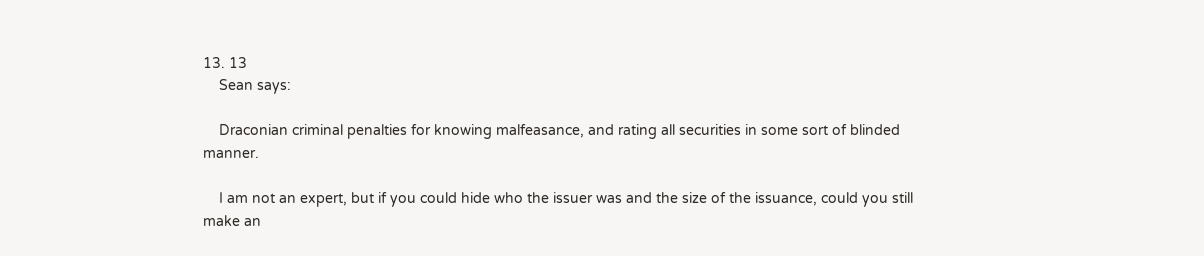13. 13
    Sean says:

    Draconian criminal penalties for knowing malfeasance, and rating all securities in some sort of blinded manner.

    I am not an expert, but if you could hide who the issuer was and the size of the issuance, could you still make an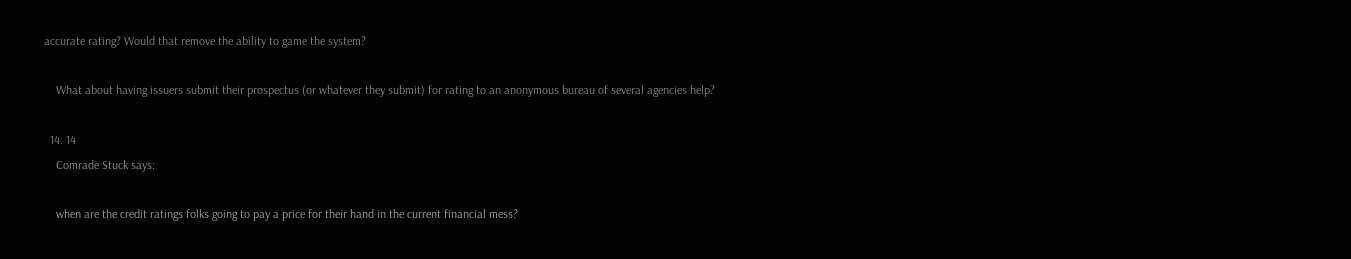accurate rating? Would that remove the ability to game the system?

    What about having issuers submit their prospectus (or whatever they submit) for rating to an anonymous bureau of several agencies help?

  14. 14
    Comrade Stuck says:

    when are the credit ratings folks going to pay a price for their hand in the current financial mess?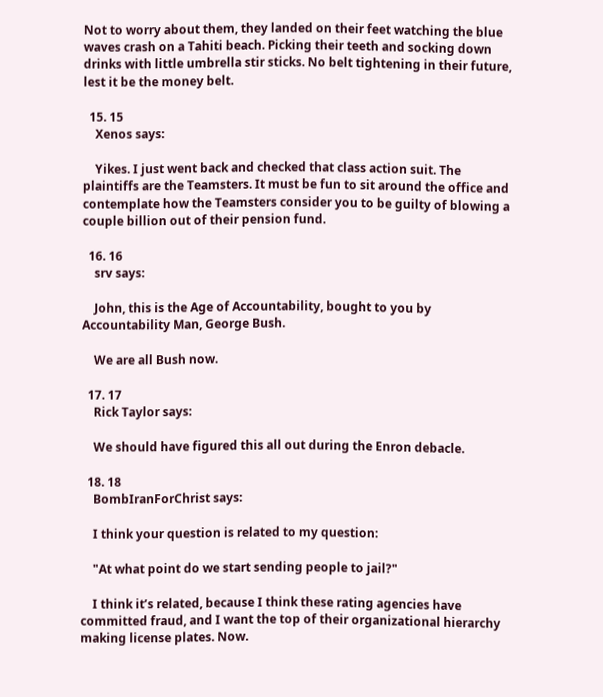Not to worry about them, they landed on their feet watching the blue waves crash on a Tahiti beach. Picking their teeth and socking down drinks with little umbrella stir sticks. No belt tightening in their future, lest it be the money belt.

  15. 15
    Xenos says:

    Yikes. I just went back and checked that class action suit. The plaintiffs are the Teamsters. It must be fun to sit around the office and contemplate how the Teamsters consider you to be guilty of blowing a couple billion out of their pension fund.

  16. 16
    srv says:

    John, this is the Age of Accountability, bought to you by Accountability Man, George Bush.

    We are all Bush now.

  17. 17
    Rick Taylor says:

    We should have figured this all out during the Enron debacle.

  18. 18
    BombIranForChrist says:

    I think your question is related to my question:

    "At what point do we start sending people to jail?"

    I think it’s related, because I think these rating agencies have committed fraud, and I want the top of their organizational hierarchy making license plates. Now.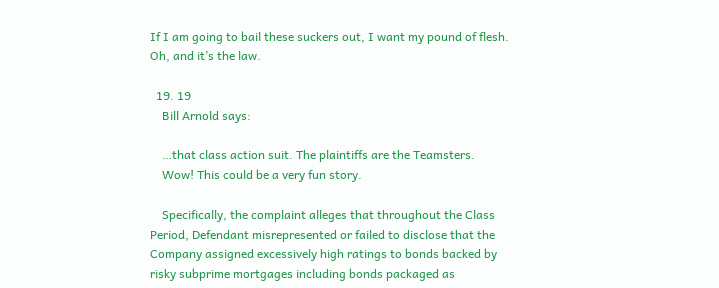If I am going to bail these suckers out, I want my pound of flesh. Oh, and it’s the law.

  19. 19
    Bill Arnold says:

    …that class action suit. The plaintiffs are the Teamsters.
    Wow! This could be a very fun story.

    Specifically, the complaint alleges that throughout the Class Period, Defendant misrepresented or failed to disclose that the Company assigned excessively high ratings to bonds backed by risky subprime mortgages including bonds packaged as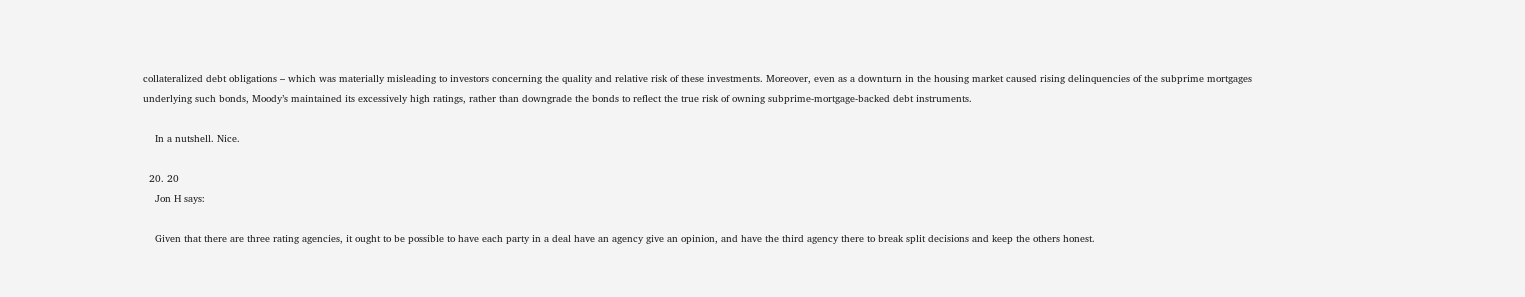collateralized debt obligations – which was materially misleading to investors concerning the quality and relative risk of these investments. Moreover, even as a downturn in the housing market caused rising delinquencies of the subprime mortgages underlying such bonds, Moody’s maintained its excessively high ratings, rather than downgrade the bonds to reflect the true risk of owning subprime-mortgage-backed debt instruments.

    In a nutshell. Nice.

  20. 20
    Jon H says:

    Given that there are three rating agencies, it ought to be possible to have each party in a deal have an agency give an opinion, and have the third agency there to break split decisions and keep the others honest.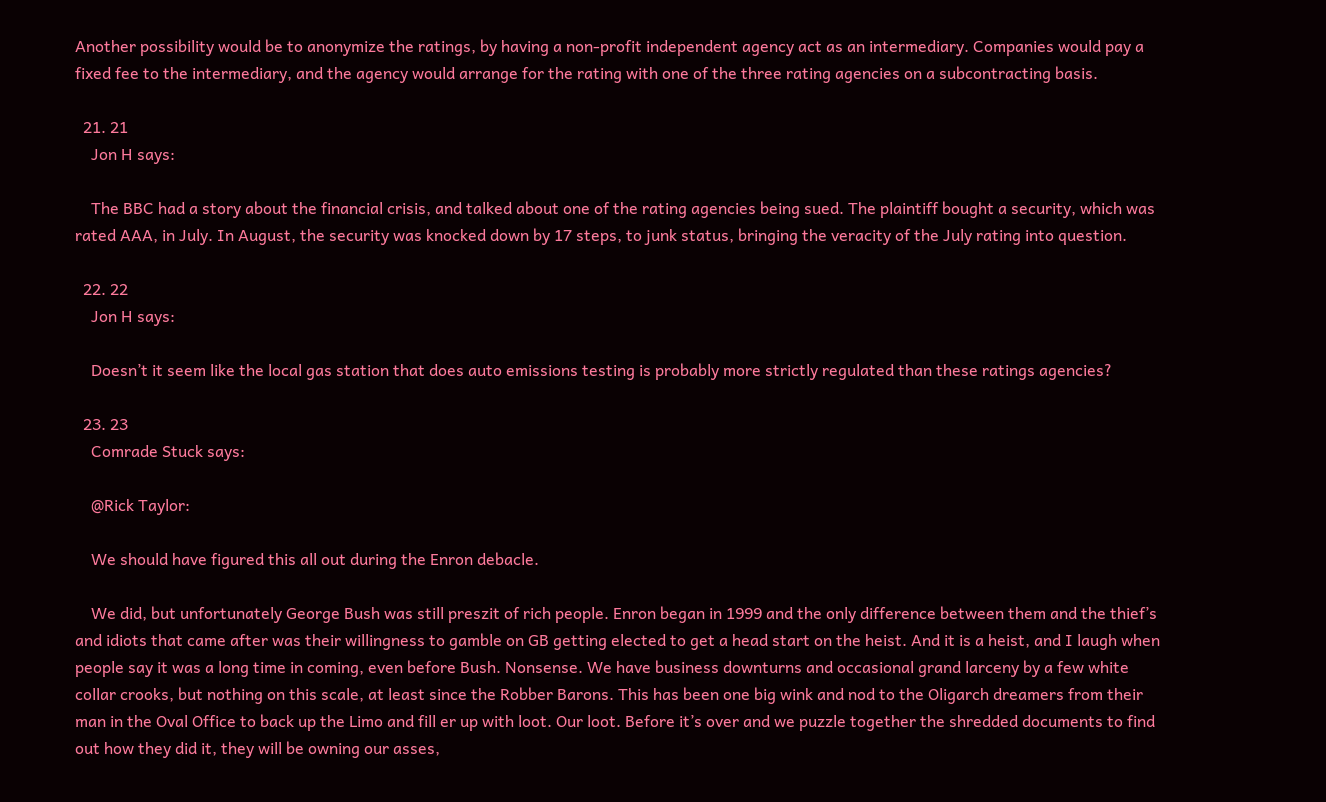Another possibility would be to anonymize the ratings, by having a non-profit independent agency act as an intermediary. Companies would pay a fixed fee to the intermediary, and the agency would arrange for the rating with one of the three rating agencies on a subcontracting basis.

  21. 21
    Jon H says:

    The BBC had a story about the financial crisis, and talked about one of the rating agencies being sued. The plaintiff bought a security, which was rated AAA, in July. In August, the security was knocked down by 17 steps, to junk status, bringing the veracity of the July rating into question.

  22. 22
    Jon H says:

    Doesn’t it seem like the local gas station that does auto emissions testing is probably more strictly regulated than these ratings agencies?

  23. 23
    Comrade Stuck says:

    @Rick Taylor:

    We should have figured this all out during the Enron debacle.

    We did, but unfortunately George Bush was still preszit of rich people. Enron began in 1999 and the only difference between them and the thief’s and idiots that came after was their willingness to gamble on GB getting elected to get a head start on the heist. And it is a heist, and I laugh when people say it was a long time in coming, even before Bush. Nonsense. We have business downturns and occasional grand larceny by a few white collar crooks, but nothing on this scale, at least since the Robber Barons. This has been one big wink and nod to the Oligarch dreamers from their man in the Oval Office to back up the Limo and fill er up with loot. Our loot. Before it’s over and we puzzle together the shredded documents to find out how they did it, they will be owning our asses,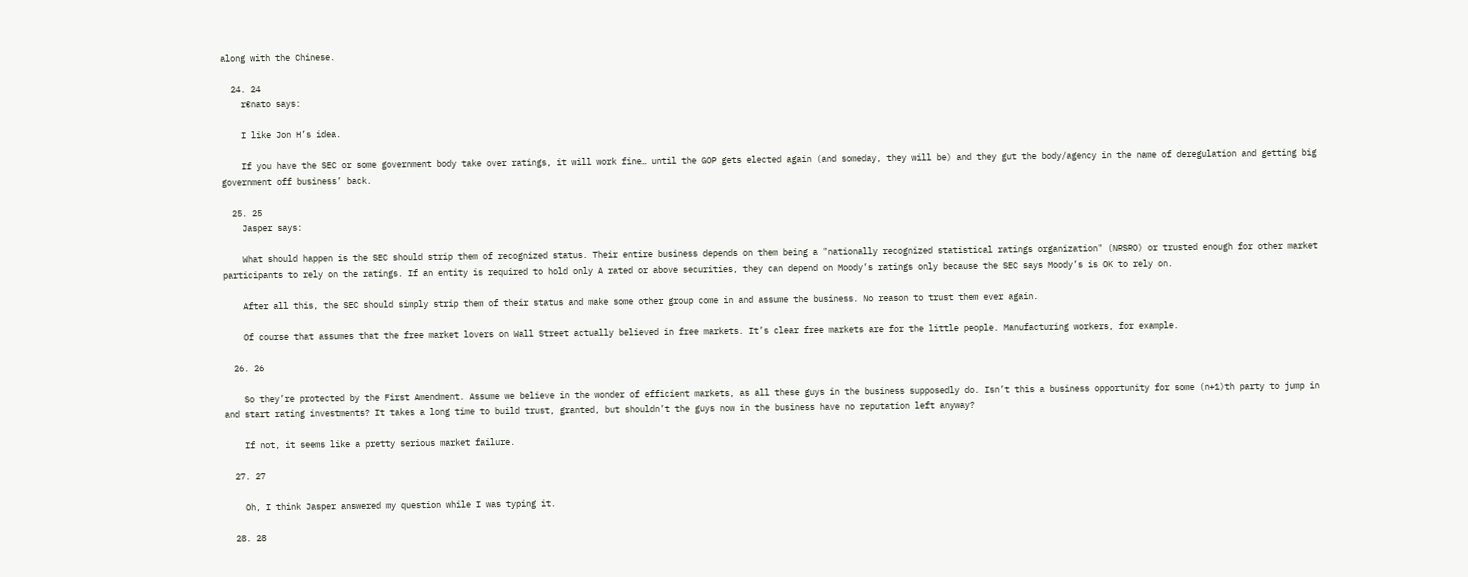along with the Chinese.

  24. 24
    r€nato says:

    I like Jon H’s idea.

    If you have the SEC or some government body take over ratings, it will work fine… until the GOP gets elected again (and someday, they will be) and they gut the body/agency in the name of deregulation and getting big government off business’ back.

  25. 25
    Jasper says:

    What should happen is the SEC should strip them of recognized status. Their entire business depends on them being a "nationally recognized statistical ratings organization" (NRSRO) or trusted enough for other market participants to rely on the ratings. If an entity is required to hold only A rated or above securities, they can depend on Moody’s ratings only because the SEC says Moody’s is OK to rely on.

    After all this, the SEC should simply strip them of their status and make some other group come in and assume the business. No reason to trust them ever again.

    Of course that assumes that the free market lovers on Wall Street actually believed in free markets. It’s clear free markets are for the little people. Manufacturing workers, for example.

  26. 26

    So they’re protected by the First Amendment. Assume we believe in the wonder of efficient markets, as all these guys in the business supposedly do. Isn’t this a business opportunity for some (n+1)th party to jump in and start rating investments? It takes a long time to build trust, granted, but shouldn’t the guys now in the business have no reputation left anyway?

    If not, it seems like a pretty serious market failure.

  27. 27

    Oh, I think Jasper answered my question while I was typing it.

  28. 28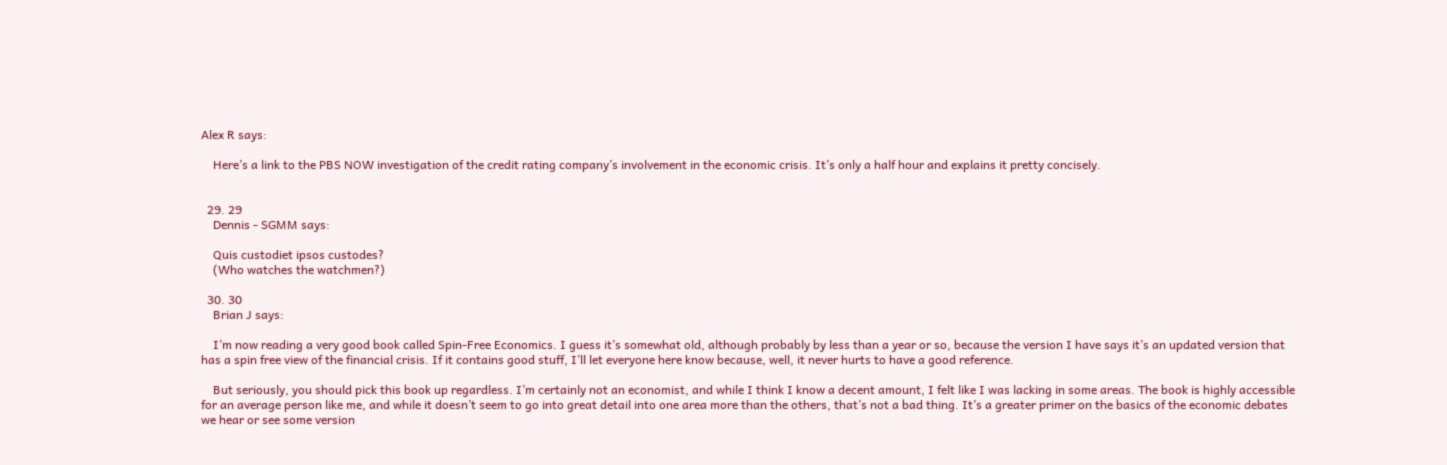Alex R says:

    Here’s a link to the PBS NOW investigation of the credit rating company’s involvement in the economic crisis. It’s only a half hour and explains it pretty concisely.


  29. 29
    Dennis - SGMM says:

    Quis custodiet ipsos custodes?
    (Who watches the watchmen?)

  30. 30
    Brian J says:

    I’m now reading a very good book called Spin-Free Economics. I guess it’s somewhat old, although probably by less than a year or so, because the version I have says it’s an updated version that has a spin free view of the financial crisis. If it contains good stuff, I’ll let everyone here know because, well, it never hurts to have a good reference.

    But seriously, you should pick this book up regardless. I’m certainly not an economist, and while I think I know a decent amount, I felt like I was lacking in some areas. The book is highly accessible for an average person like me, and while it doesn’t seem to go into great detail into one area more than the others, that’s not a bad thing. It’s a greater primer on the basics of the economic debates we hear or see some version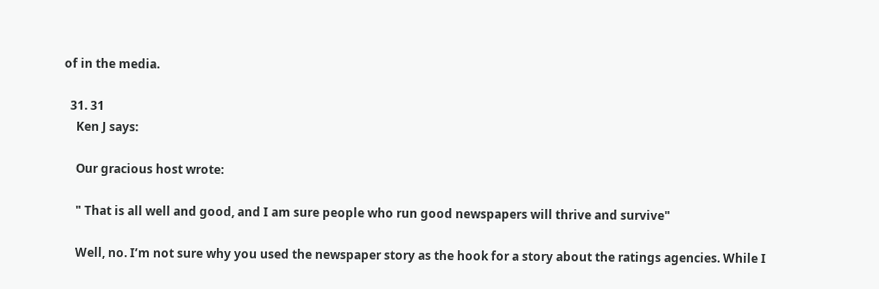of in the media.

  31. 31
    Ken J says:

    Our gracious host wrote:

    " That is all well and good, and I am sure people who run good newspapers will thrive and survive"

    Well, no. I’m not sure why you used the newspaper story as the hook for a story about the ratings agencies. While I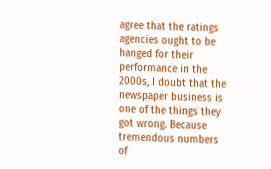agree that the ratings agencies ought to be hanged for their performance in the 2000s, I doubt that the newspaper business is one of the things they got wrong. Because tremendous numbers of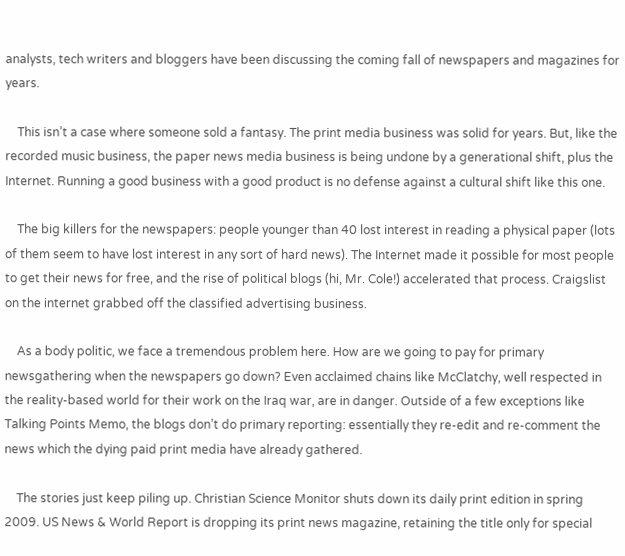analysts, tech writers and bloggers have been discussing the coming fall of newspapers and magazines for years.

    This isn’t a case where someone sold a fantasy. The print media business was solid for years. But, like the recorded music business, the paper news media business is being undone by a generational shift, plus the Internet. Running a good business with a good product is no defense against a cultural shift like this one.

    The big killers for the newspapers: people younger than 40 lost interest in reading a physical paper (lots of them seem to have lost interest in any sort of hard news). The Internet made it possible for most people to get their news for free, and the rise of political blogs (hi, Mr. Cole!) accelerated that process. Craigslist on the internet grabbed off the classified advertising business.

    As a body politic, we face a tremendous problem here. How are we going to pay for primary newsgathering when the newspapers go down? Even acclaimed chains like McClatchy, well respected in the reality-based world for their work on the Iraq war, are in danger. Outside of a few exceptions like Talking Points Memo, the blogs don’t do primary reporting: essentially they re-edit and re-comment the news which the dying paid print media have already gathered.

    The stories just keep piling up. Christian Science Monitor shuts down its daily print edition in spring 2009. US News & World Report is dropping its print news magazine, retaining the title only for special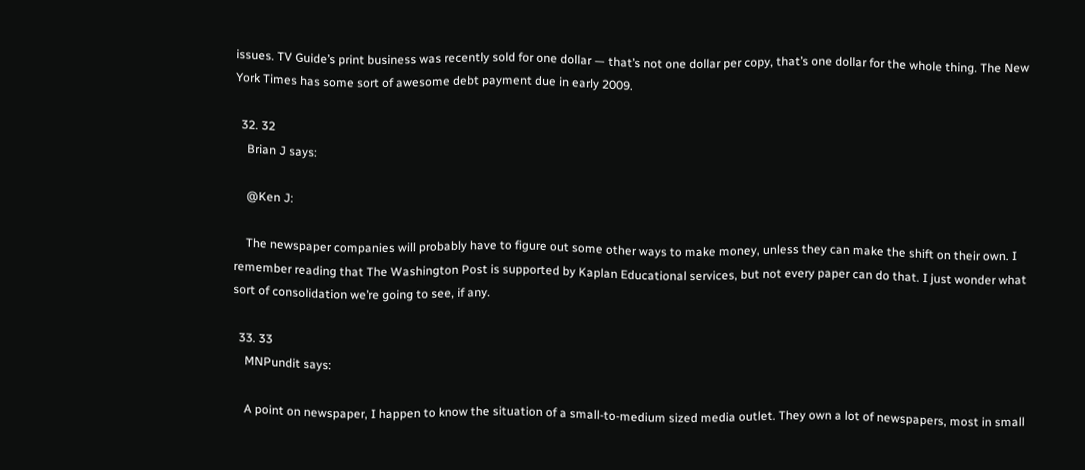issues. TV Guide’s print business was recently sold for one dollar — that’s not one dollar per copy, that’s one dollar for the whole thing. The New York Times has some sort of awesome debt payment due in early 2009.

  32. 32
    Brian J says:

    @Ken J:

    The newspaper companies will probably have to figure out some other ways to make money, unless they can make the shift on their own. I remember reading that The Washington Post is supported by Kaplan Educational services, but not every paper can do that. I just wonder what sort of consolidation we’re going to see, if any.

  33. 33
    MNPundit says:

    A point on newspaper, I happen to know the situation of a small-to-medium sized media outlet. They own a lot of newspapers, most in small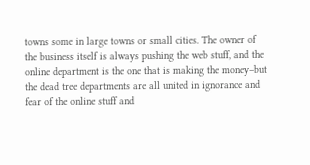towns some in large towns or small cities. The owner of the business itself is always pushing the web stuff, and the online department is the one that is making the money–but the dead tree departments are all united in ignorance and fear of the online stuff and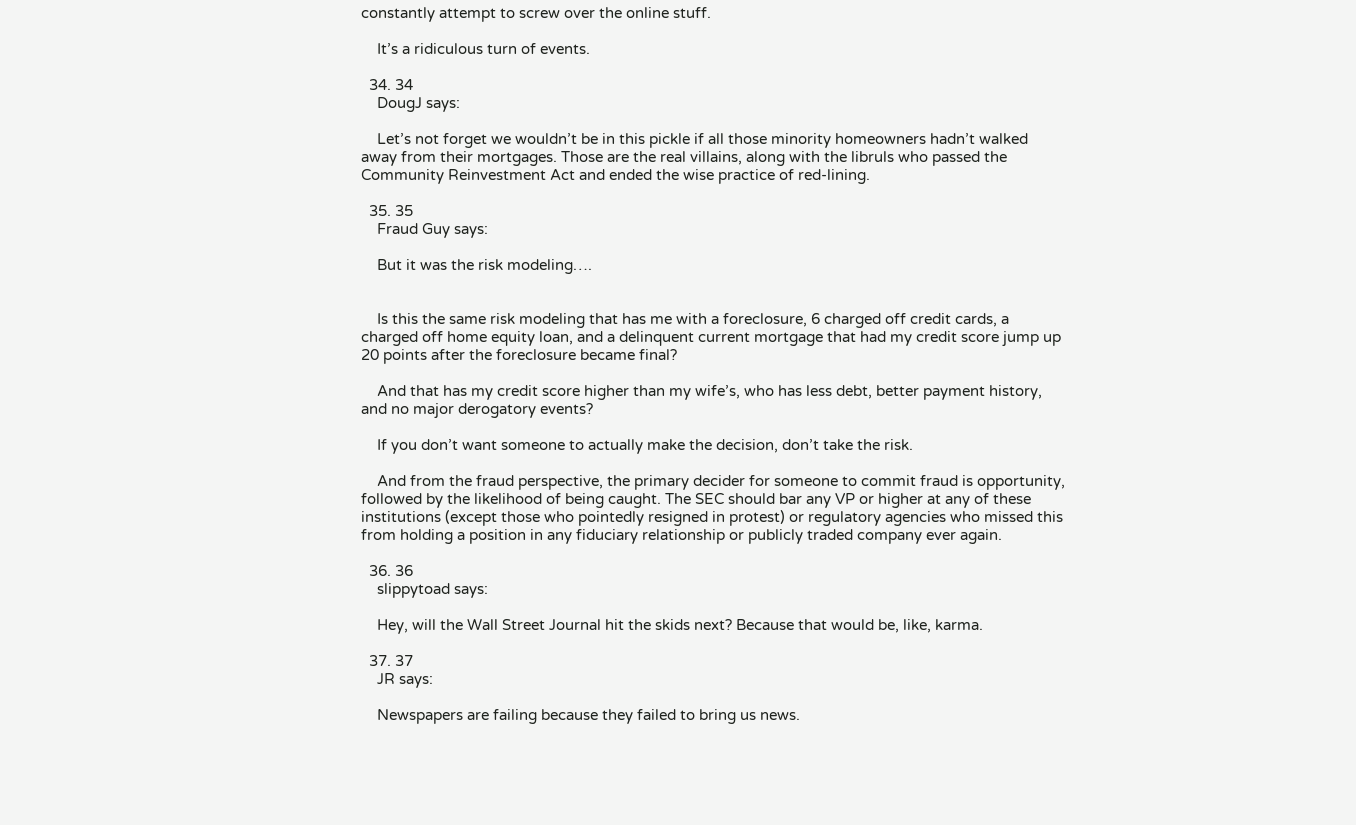constantly attempt to screw over the online stuff.

    It’s a ridiculous turn of events.

  34. 34
    DougJ says:

    Let’s not forget we wouldn’t be in this pickle if all those minority homeowners hadn’t walked away from their mortgages. Those are the real villains, along with the libruls who passed the Community Reinvestment Act and ended the wise practice of red-lining.

  35. 35
    Fraud Guy says:

    But it was the risk modeling….


    Is this the same risk modeling that has me with a foreclosure, 6 charged off credit cards, a charged off home equity loan, and a delinquent current mortgage that had my credit score jump up 20 points after the foreclosure became final?

    And that has my credit score higher than my wife’s, who has less debt, better payment history, and no major derogatory events?

    If you don’t want someone to actually make the decision, don’t take the risk.

    And from the fraud perspective, the primary decider for someone to commit fraud is opportunity, followed by the likelihood of being caught. The SEC should bar any VP or higher at any of these institutions (except those who pointedly resigned in protest) or regulatory agencies who missed this from holding a position in any fiduciary relationship or publicly traded company ever again.

  36. 36
    slippytoad says:

    Hey, will the Wall Street Journal hit the skids next? Because that would be, like, karma.

  37. 37
    JR says:

    Newspapers are failing because they failed to bring us news.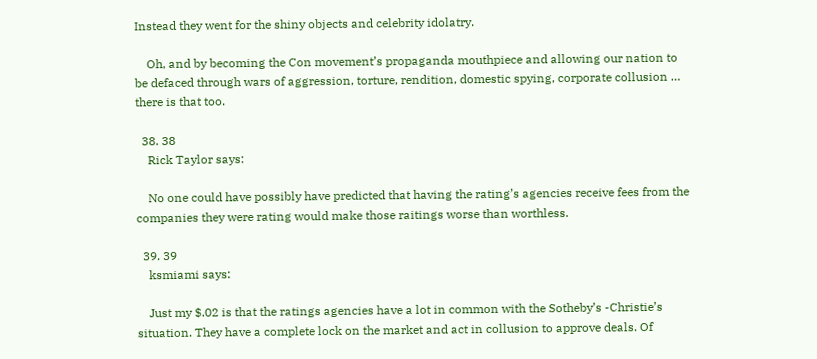Instead they went for the shiny objects and celebrity idolatry.

    Oh, and by becoming the Con movement’s propaganda mouthpiece and allowing our nation to be defaced through wars of aggression, torture, rendition, domestic spying, corporate collusion … there is that too.

  38. 38
    Rick Taylor says:

    No one could have possibly have predicted that having the rating’s agencies receive fees from the companies they were rating would make those raitings worse than worthless.

  39. 39
    ksmiami says:

    Just my $.02 is that the ratings agencies have a lot in common with the Sotheby’s -Christie’s situation. They have a complete lock on the market and act in collusion to approve deals. Of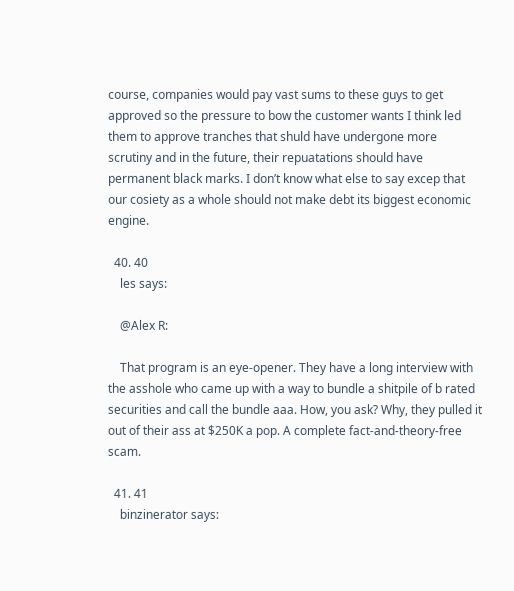course, companies would pay vast sums to these guys to get approved so the pressure to bow the customer wants I think led them to approve tranches that shuld have undergone more scrutiny and in the future, their repuatations should have permanent black marks. I don’t know what else to say excep that our cosiety as a whole should not make debt its biggest economic engine.

  40. 40
    les says:

    @Alex R:

    That program is an eye-opener. They have a long interview with the asshole who came up with a way to bundle a shitpile of b rated securities and call the bundle aaa. How, you ask? Why, they pulled it out of their ass at $250K a pop. A complete fact-and-theory-free scam.

  41. 41
    binzinerator says: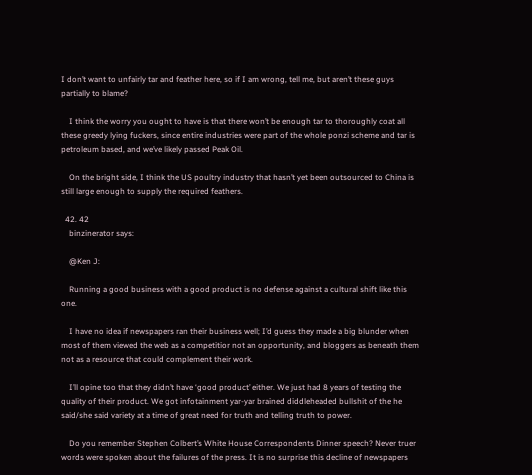I don’t want to unfairly tar and feather here, so if I am wrong, tell me, but aren’t these guys partially to blame?

    I think the worry you ought to have is that there won’t be enough tar to thoroughly coat all these greedy lying fuckers, since entire industries were part of the whole ponzi scheme and tar is petroleum based, and we’ve likely passed Peak Oil.

    On the bright side, I think the US poultry industry that hasn’t yet been outsourced to China is still large enough to supply the required feathers.

  42. 42
    binzinerator says:

    @Ken J:

    Running a good business with a good product is no defense against a cultural shift like this one.

    I have no idea if newspapers ran their business well; I’d guess they made a big blunder when most of them viewed the web as a competitior not an opportunity, and bloggers as beneath them not as a resource that could complement their work.

    I’ll opine too that they didn’t have ‘good product’ either. We just had 8 years of testing the quality of their product. We got infotainment yar-yar brained diddleheaded bullshit of the he said/she said variety at a time of great need for truth and telling truth to power.

    Do you remember Stephen Colbert’s White House Correspondents Dinner speech? Never truer words were spoken about the failures of the press. It is no surprise this decline of newspapers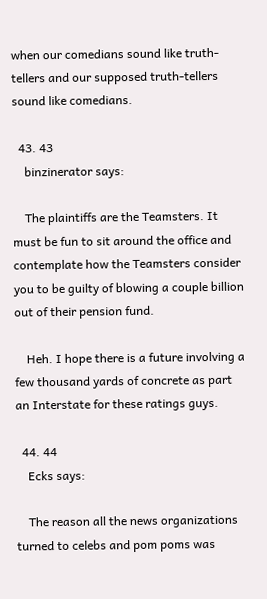when our comedians sound like truth-tellers and our supposed truth-tellers sound like comedians.

  43. 43
    binzinerator says:

    The plaintiffs are the Teamsters. It must be fun to sit around the office and contemplate how the Teamsters consider you to be guilty of blowing a couple billion out of their pension fund.

    Heh. I hope there is a future involving a few thousand yards of concrete as part an Interstate for these ratings guys.

  44. 44
    Ecks says:

    The reason all the news organizations turned to celebs and pom poms was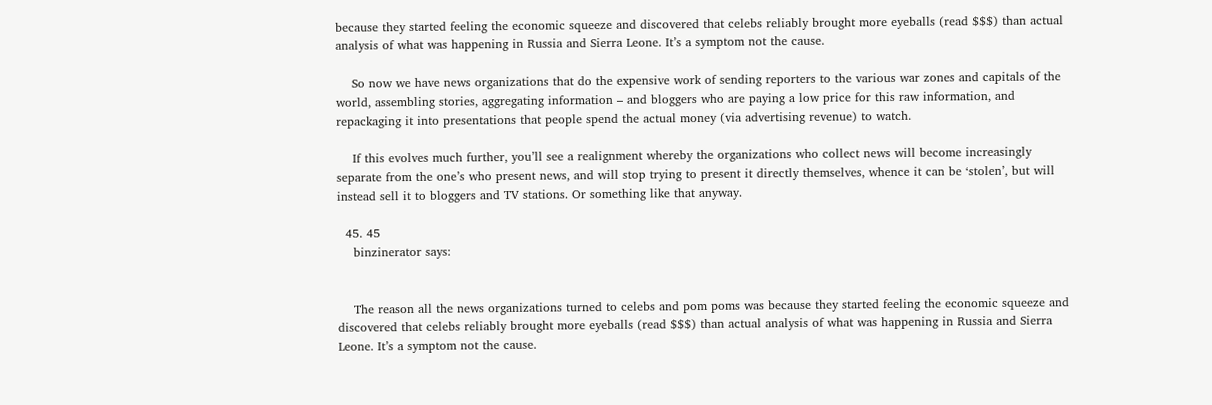because they started feeling the economic squeeze and discovered that celebs reliably brought more eyeballs (read $$$) than actual analysis of what was happening in Russia and Sierra Leone. It’s a symptom not the cause.

    So now we have news organizations that do the expensive work of sending reporters to the various war zones and capitals of the world, assembling stories, aggregating information – and bloggers who are paying a low price for this raw information, and repackaging it into presentations that people spend the actual money (via advertising revenue) to watch.

    If this evolves much further, you’ll see a realignment whereby the organizations who collect news will become increasingly separate from the one’s who present news, and will stop trying to present it directly themselves, whence it can be ‘stolen’, but will instead sell it to bloggers and TV stations. Or something like that anyway.

  45. 45
    binzinerator says:


    The reason all the news organizations turned to celebs and pom poms was because they started feeling the economic squeeze and discovered that celebs reliably brought more eyeballs (read $$$) than actual analysis of what was happening in Russia and Sierra Leone. It’s a symptom not the cause.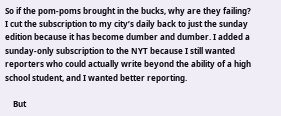So if the pom-poms brought in the bucks, why are they failing? I cut the subscription to my city’s daily back to just the sunday edition because it has become dumber and dumber. I added a sunday-only subscription to the NYT because I still wanted reporters who could actually write beyond the ability of a high school student, and I wanted better reporting.

    But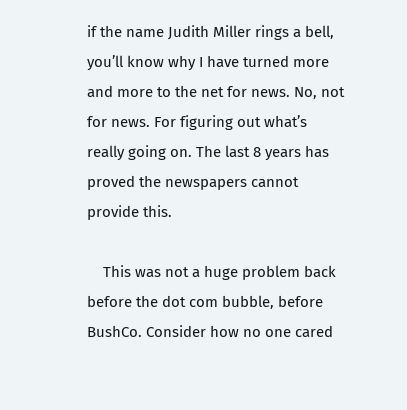if the name Judith Miller rings a bell, you’ll know why I have turned more and more to the net for news. No, not for news. For figuring out what’s really going on. The last 8 years has proved the newspapers cannot provide this.

    This was not a huge problem back before the dot com bubble, before BushCo. Consider how no one cared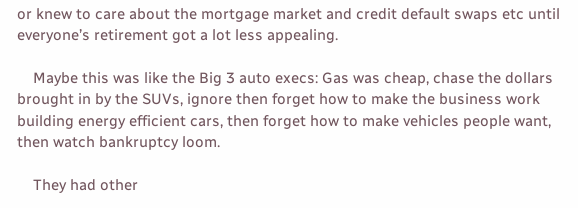or knew to care about the mortgage market and credit default swaps etc until everyone’s retirement got a lot less appealing.

    Maybe this was like the Big 3 auto execs: Gas was cheap, chase the dollars brought in by the SUVs, ignore then forget how to make the business work building energy efficient cars, then forget how to make vehicles people want, then watch bankruptcy loom.

    They had other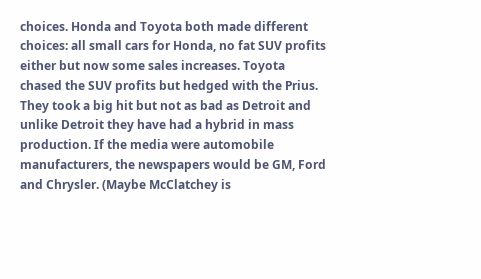choices. Honda and Toyota both made different choices: all small cars for Honda, no fat SUV profits either but now some sales increases. Toyota chased the SUV profits but hedged with the Prius. They took a big hit but not as bad as Detroit and unlike Detroit they have had a hybrid in mass production. If the media were automobile manufacturers, the newspapers would be GM, Ford and Chrysler. (Maybe McClatchey is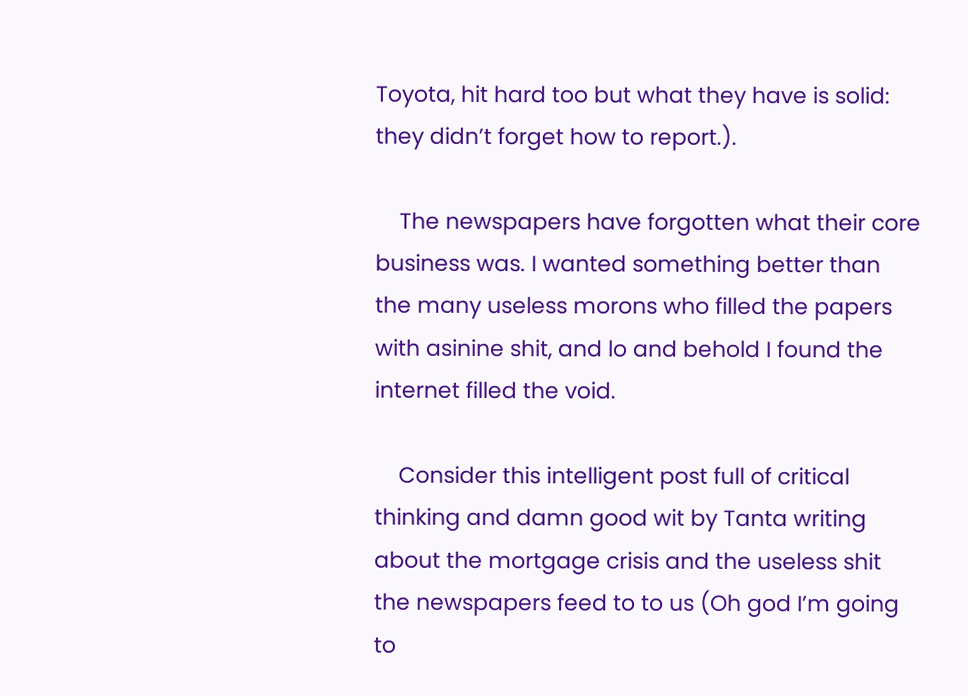Toyota, hit hard too but what they have is solid: they didn’t forget how to report.).

    The newspapers have forgotten what their core business was. I wanted something better than the many useless morons who filled the papers with asinine shit, and lo and behold I found the internet filled the void.

    Consider this intelligent post full of critical thinking and damn good wit by Tanta writing about the mortgage crisis and the useless shit the newspapers feed to to us (Oh god I’m going to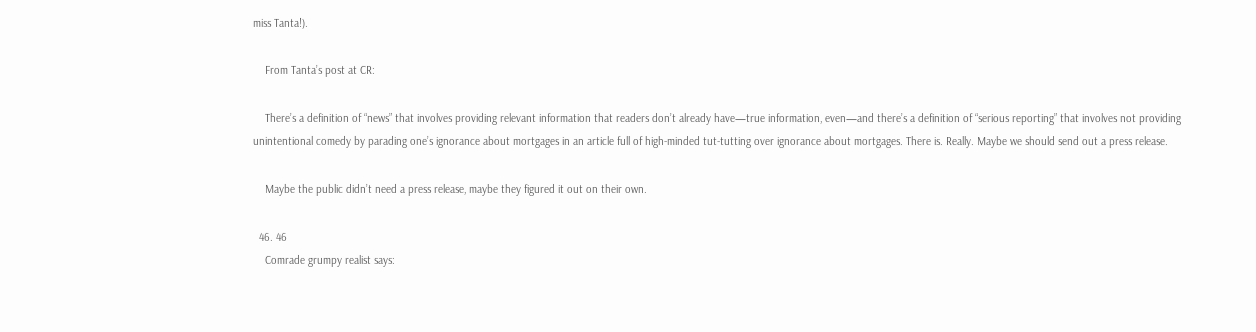miss Tanta!).

    From Tanta’s post at CR:

    There’s a definition of “news” that involves providing relevant information that readers don’t already have—true information, even—and there’s a definition of “serious reporting” that involves not providing unintentional comedy by parading one’s ignorance about mortgages in an article full of high-minded tut-tutting over ignorance about mortgages. There is. Really. Maybe we should send out a press release.

    Maybe the public didn’t need a press release, maybe they figured it out on their own.

  46. 46
    Comrade grumpy realist says: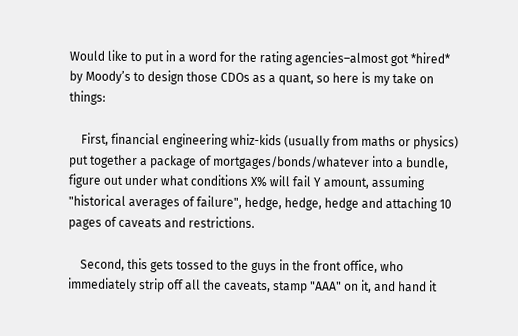Would like to put in a word for the rating agencies–almost got *hired* by Moody’s to design those CDOs as a quant, so here is my take on things:

    First, financial engineering whiz-kids (usually from maths or physics) put together a package of mortgages/bonds/whatever into a bundle, figure out under what conditions X% will fail Y amount, assuming "historical averages of failure", hedge, hedge, hedge and attaching 10 pages of caveats and restrictions.

    Second, this gets tossed to the guys in the front office, who immediately strip off all the caveats, stamp "AAA" on it, and hand it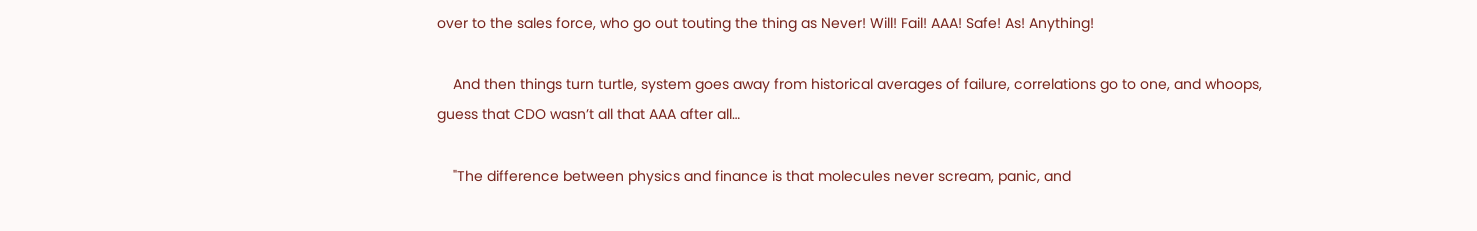over to the sales force, who go out touting the thing as Never! Will! Fail! AAA! Safe! As! Anything!

    And then things turn turtle, system goes away from historical averages of failure, correlations go to one, and whoops, guess that CDO wasn’t all that AAA after all…

    "The difference between physics and finance is that molecules never scream, panic, and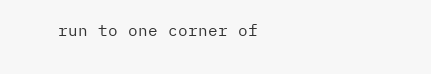run to one corner of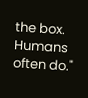the box. Humans often do."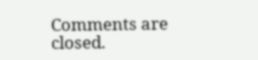Comments are closed.